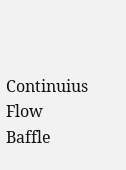Continuius Flow Baffle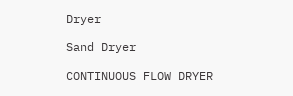Dryer

Sand Dryer

CONTINUOUS FLOW DRYER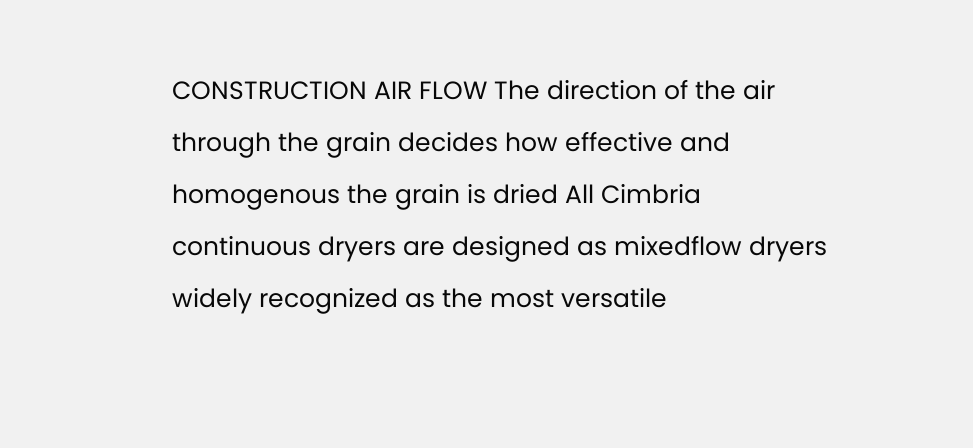CONSTRUCTION AIR FLOW The direction of the air through the grain decides how effective and homogenous the grain is dried All Cimbria continuous dryers are designed as mixedflow dryers widely recognized as the most versatile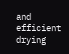and efficient drying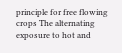principle for free flowing crops The alternating exposure to hot and